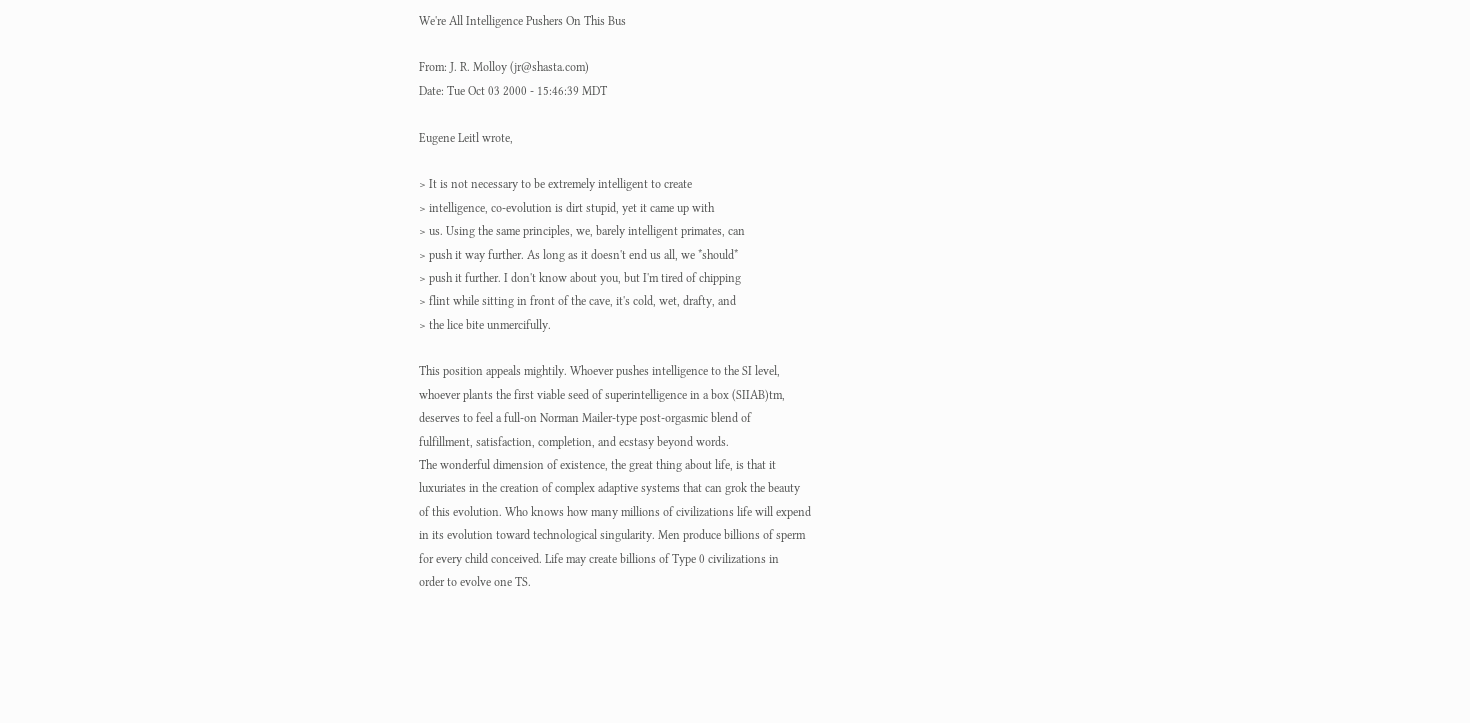We're All Intelligence Pushers On This Bus

From: J. R. Molloy (jr@shasta.com)
Date: Tue Oct 03 2000 - 15:46:39 MDT

Eugene Leitl wrote,

> It is not necessary to be extremely intelligent to create
> intelligence, co-evolution is dirt stupid, yet it came up with
> us. Using the same principles, we, barely intelligent primates, can
> push it way further. As long as it doesn't end us all, we *should*
> push it further. I don't know about you, but I'm tired of chipping
> flint while sitting in front of the cave, it's cold, wet, drafty, and
> the lice bite unmercifully.

This position appeals mightily. Whoever pushes intelligence to the SI level,
whoever plants the first viable seed of superintelligence in a box (SIIAB)tm,
deserves to feel a full-on Norman Mailer-type post-orgasmic blend of
fulfillment, satisfaction, completion, and ecstasy beyond words.
The wonderful dimension of existence, the great thing about life, is that it
luxuriates in the creation of complex adaptive systems that can grok the beauty
of this evolution. Who knows how many millions of civilizations life will expend
in its evolution toward technological singularity. Men produce billions of sperm
for every child conceived. Life may create billions of Type 0 civilizations in
order to evolve one TS.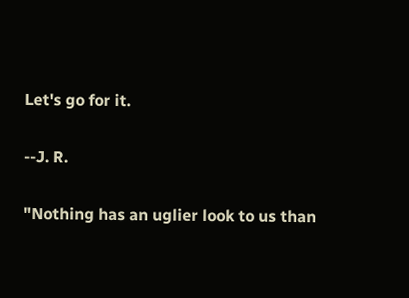Let's go for it.

--J. R.

"Nothing has an uglier look to us than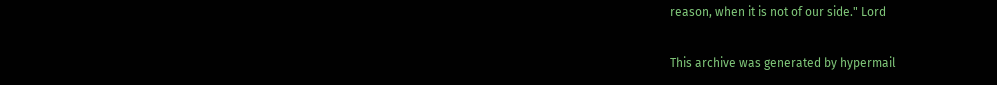reason, when it is not of our side." Lord

This archive was generated by hypermail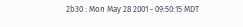2b30 : Mon May 28 2001 - 09:50:15 MDT